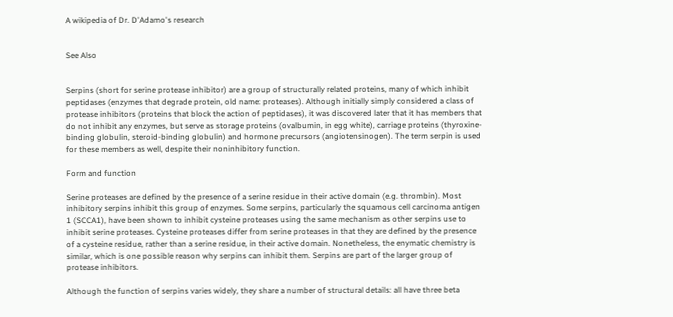A wikipedia of Dr. D'Adamo's research


See Also


Serpins (short for serine protease inhibitor) are a group of structurally related proteins, many of which inhibit peptidases (enzymes that degrade protein, old name: proteases). Although initially simply considered a class of protease inhibitors (proteins that block the action of peptidases), it was discovered later that it has members that do not inhibit any enzymes, but serve as storage proteins (ovalbumin, in egg white), carriage proteins (thyroxine-binding globulin, steroid-binding globulin) and hormone precursors (angiotensinogen). The term serpin is used for these members as well, despite their noninhibitory function.

Form and function

Serine proteases are defined by the presence of a serine residue in their active domain (e.g. thrombin). Most inhibitory serpins inhibit this group of enzymes. Some serpins, particularly the squamous cell carcinoma antigen 1 (SCCA1), have been shown to inhibit cysteine proteases using the same mechanism as other serpins use to inhibit serine proteases. Cysteine proteases differ from serine proteases in that they are defined by the presence of a cysteine residue, rather than a serine residue, in their active domain. Nonetheless, the enymatic chemistry is similar, which is one possible reason why serpins can inhibit them. Serpins are part of the larger group of protease inhibitors.

Although the function of serpins varies widely, they share a number of structural details: all have three beta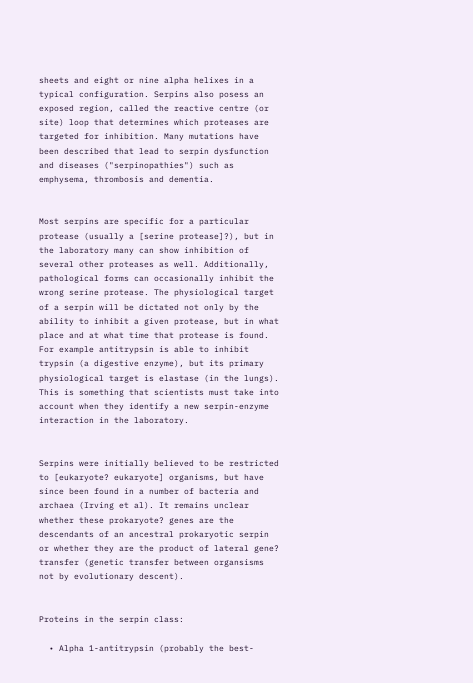sheets and eight or nine alpha helixes in a typical configuration. Serpins also posess an exposed region, called the reactive centre (or site) loop that determines which proteases are targeted for inhibition. Many mutations have been described that lead to serpin dysfunction and diseases ("serpinopathies") such as emphysema, thrombosis and dementia.


Most serpins are specific for a particular protease (usually a [serine protease]?), but in the laboratory many can show inhibition of several other proteases as well. Additionally, pathological forms can occasionally inhibit the wrong serine protease. The physiological target of a serpin will be dictated not only by the ability to inhibit a given protease, but in what place and at what time that protease is found. For example antitrypsin is able to inhibit trypsin (a digestive enzyme), but its primary physiological target is elastase (in the lungs). This is something that scientists must take into account when they identify a new serpin-enzyme interaction in the laboratory.


Serpins were initially believed to be restricted to [eukaryote? eukaryote] organisms, but have since been found in a number of bacteria and archaea (Irving et al). It remains unclear whether these prokaryote? genes are the descendants of an ancestral prokaryotic serpin or whether they are the product of lateral gene? transfer (genetic transfer between organsisms not by evolutionary descent).


Proteins in the serpin class:

  • Alpha 1-antitrypsin (probably the best-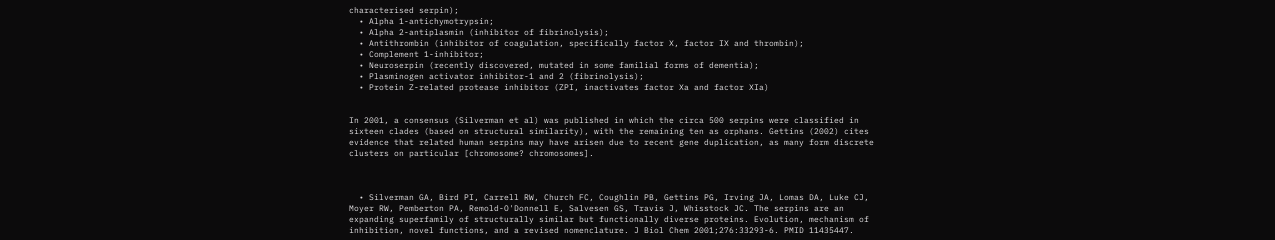characterised serpin);
  • Alpha 1-antichymotrypsin;
  • Alpha 2-antiplasmin (inhibitor of fibrinolysis);
  • Antithrombin (inhibitor of coagulation, specifically factor X, factor IX and thrombin);
  • Complement 1-inhibitor;
  • Neuroserpin (recently discovered, mutated in some familial forms of dementia);
  • Plasminogen activator inhibitor-1 and 2 (fibrinolysis);
  • Protein Z-related protease inhibitor (ZPI, inactivates factor Xa and factor XIa)


In 2001, a consensus (Silverman et al) was published in which the circa 500 serpins were classified in sixteen clades (based on structural similarity), with the remaining ten as orphans. Gettins (2002) cites evidence that related human serpins may have arisen due to recent gene duplication, as many form discrete clusters on particular [chromosome? chromosomes].



  • Silverman GA, Bird PI, Carrell RW, Church FC, Coughlin PB, Gettins PG, Irving JA, Lomas DA, Luke CJ, Moyer RW, Pemberton PA, Remold-O'Donnell E, Salvesen GS, Travis J, Whisstock JC. The serpins are an expanding superfamily of structurally similar but functionally diverse proteins. Evolution, mechanism of inhibition, novel functions, and a revised nomenclature. J Biol Chem 2001;276:33293-6. PMID 11435447.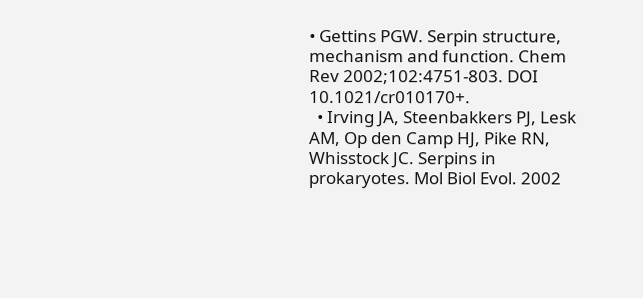• Gettins PGW. Serpin structure, mechanism and function. Chem Rev 2002;102:4751-803. DOI 10.1021/cr010170+.
  • Irving JA, Steenbakkers PJ, Lesk AM, Op den Camp HJ, Pike RN, Whisstock JC. Serpins in prokaryotes. Mol Biol Evol. 2002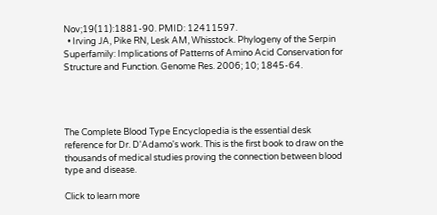Nov;19(11):1881-90. PMID: 12411597.
  • Irving JA, Pike RN, Lesk AM, Whisstock. Phylogeny of the Serpin Superfamily: Implications of Patterns of Amino Acid Conservation for Structure and Function. Genome Res. 2006; 10; 1845-64.




The Complete Blood Type Encyclopedia is the essential desk reference for Dr. D'Adamo's work. This is the first book to draw on the thousands of medical studies proving the connection between blood type and disease.

Click to learn more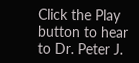Click the Play button to hear to Dr. Peter J.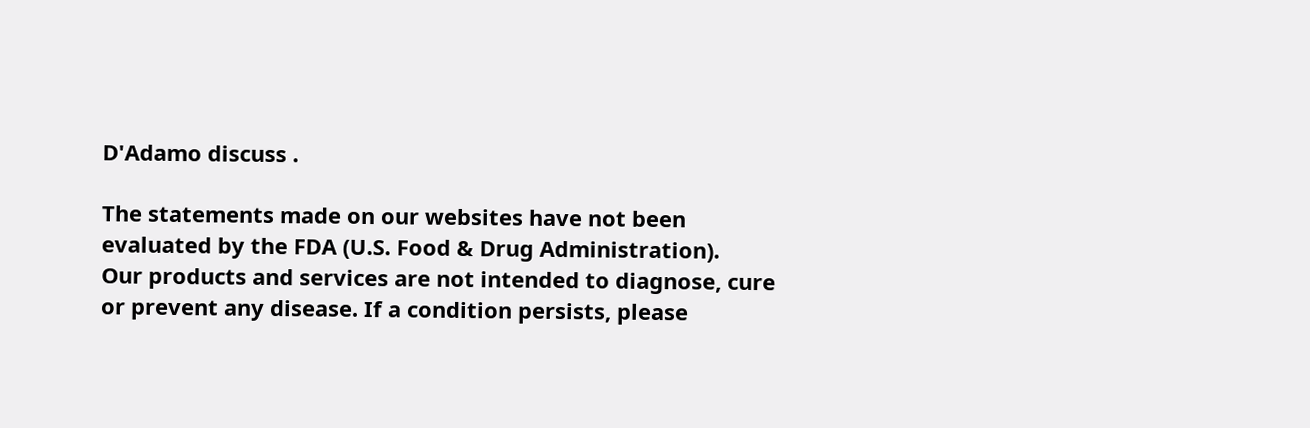D'Adamo discuss .

The statements made on our websites have not been evaluated by the FDA (U.S. Food & Drug Administration).
Our products and services are not intended to diagnose, cure or prevent any disease. If a condition persists, please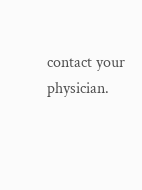contact your physician.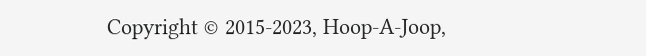Copyright © 2015-2023, Hoop-A-Joop,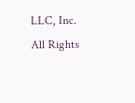LLC, Inc. All Rights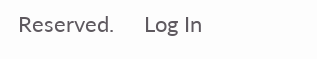Reserved.     Log In